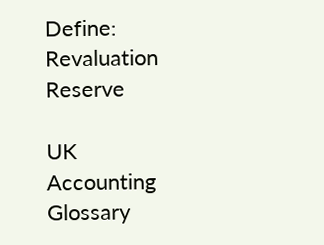Define: Revaluation Reserve

UK Accounting Glossary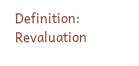Definition: Revaluation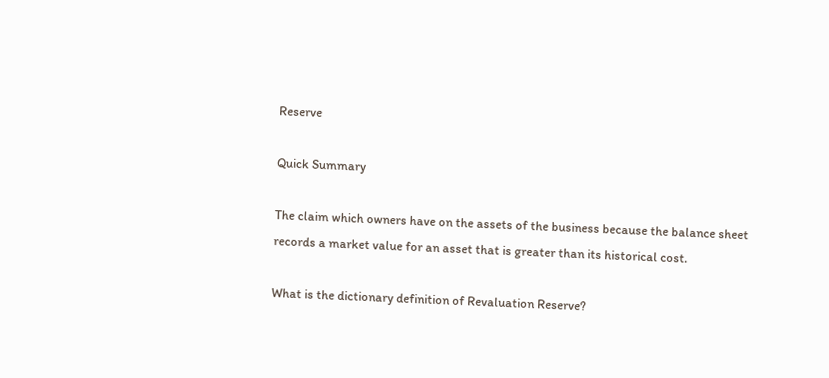Reserve

Quick Summary

The claim which owners have on the assets of the business because the balance sheet records a market value for an asset that is greater than its historical cost.

What is the dictionary definition of Revaluation Reserve?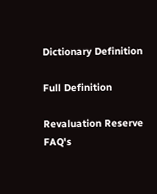Dictionary Definition

Full Definition

Revaluation Reserve FAQ's